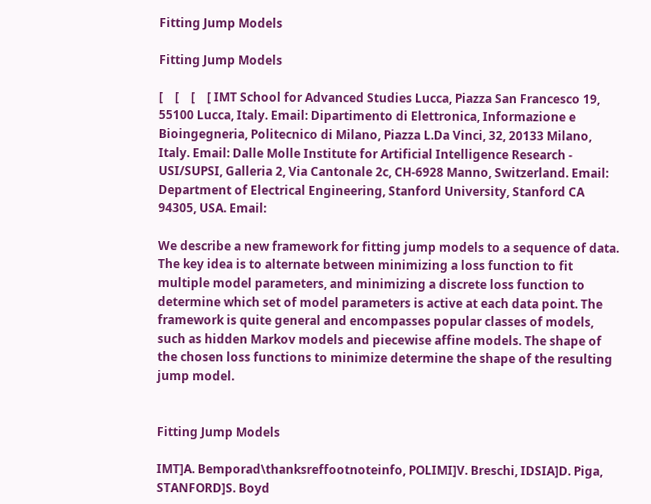Fitting Jump Models

Fitting Jump Models

[    [    [    [ IMT School for Advanced Studies Lucca, Piazza San Francesco 19, 55100 Lucca, Italy. Email: Dipartimento di Elettronica, Informazione e Bioingegneria, Politecnico di Milano, Piazza L.Da Vinci, 32, 20133 Milano, Italy. Email: Dalle Molle Institute for Artificial Intelligence Research - USI/SUPSI, Galleria 2, Via Cantonale 2c, CH-6928 Manno, Switzerland. Email: Department of Electrical Engineering, Stanford University, Stanford CA 94305, USA. Email:

We describe a new framework for fitting jump models to a sequence of data. The key idea is to alternate between minimizing a loss function to fit multiple model parameters, and minimizing a discrete loss function to determine which set of model parameters is active at each data point. The framework is quite general and encompasses popular classes of models, such as hidden Markov models and piecewise affine models. The shape of the chosen loss functions to minimize determine the shape of the resulting jump model.


Fitting Jump Models

IMT]A. Bemporad\thanksreffootnoteinfo, POLIMI]V. Breschi, IDSIA]D. Piga, STANFORD]S. Boyd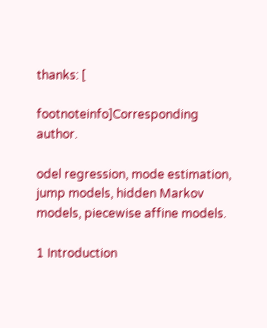thanks: [

footnoteinfo]Corresponding author.

odel regression, mode estimation, jump models, hidden Markov models, piecewise affine models.

1 Introduction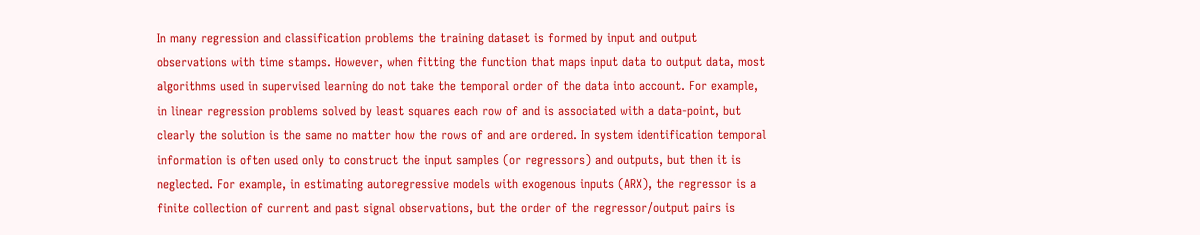In many regression and classification problems the training dataset is formed by input and output observations with time stamps. However, when fitting the function that maps input data to output data, most algorithms used in supervised learning do not take the temporal order of the data into account. For example, in linear regression problems solved by least squares each row of and is associated with a data-point, but clearly the solution is the same no matter how the rows of and are ordered. In system identification temporal information is often used only to construct the input samples (or regressors) and outputs, but then it is neglected. For example, in estimating autoregressive models with exogenous inputs (ARX), the regressor is a finite collection of current and past signal observations, but the order of the regressor/output pairs is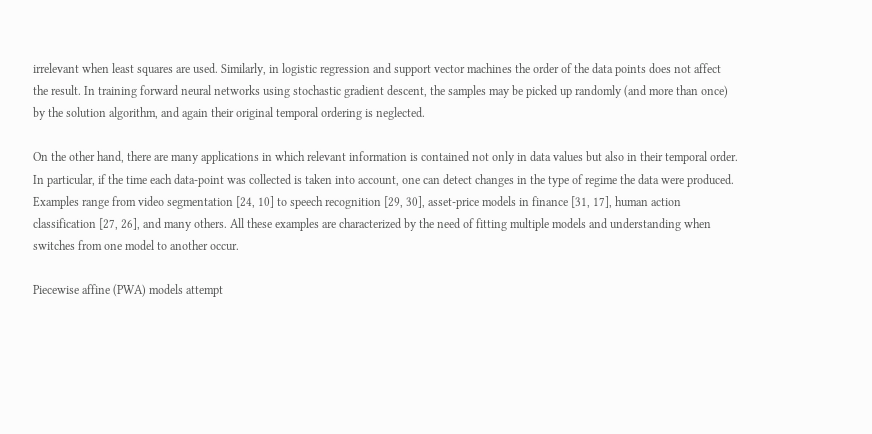irrelevant when least squares are used. Similarly, in logistic regression and support vector machines the order of the data points does not affect the result. In training forward neural networks using stochastic gradient descent, the samples may be picked up randomly (and more than once) by the solution algorithm, and again their original temporal ordering is neglected.

On the other hand, there are many applications in which relevant information is contained not only in data values but also in their temporal order. In particular, if the time each data-point was collected is taken into account, one can detect changes in the type of regime the data were produced. Examples range from video segmentation [24, 10] to speech recognition [29, 30], asset-price models in finance [31, 17], human action classification [27, 26], and many others. All these examples are characterized by the need of fitting multiple models and understanding when switches from one model to another occur.

Piecewise affine (PWA) models attempt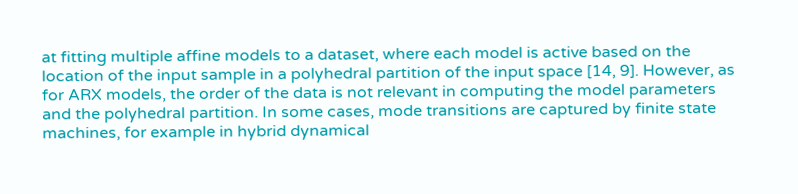at fitting multiple affine models to a dataset, where each model is active based on the location of the input sample in a polyhedral partition of the input space [14, 9]. However, as for ARX models, the order of the data is not relevant in computing the model parameters and the polyhedral partition. In some cases, mode transitions are captured by finite state machines, for example in hybrid dynamical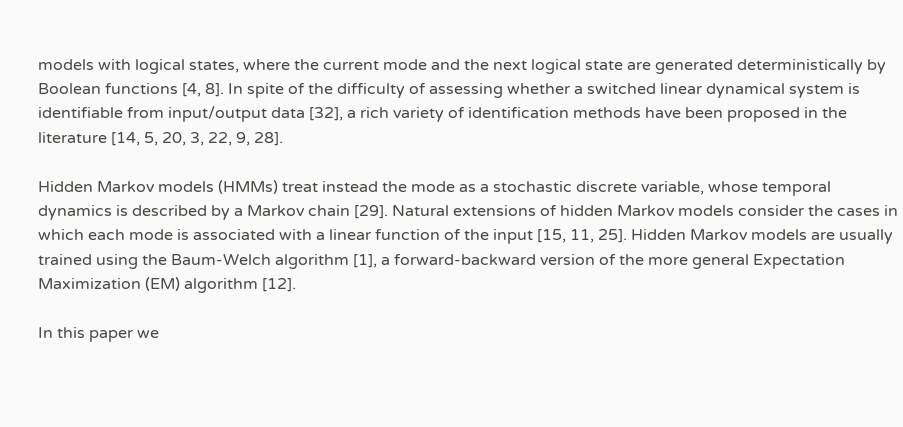models with logical states, where the current mode and the next logical state are generated deterministically by Boolean functions [4, 8]. In spite of the difficulty of assessing whether a switched linear dynamical system is identifiable from input/output data [32], a rich variety of identification methods have been proposed in the literature [14, 5, 20, 3, 22, 9, 28].

Hidden Markov models (HMMs) treat instead the mode as a stochastic discrete variable, whose temporal dynamics is described by a Markov chain [29]. Natural extensions of hidden Markov models consider the cases in which each mode is associated with a linear function of the input [15, 11, 25]. Hidden Markov models are usually trained using the Baum-Welch algorithm [1], a forward-backward version of the more general Expectation Maximization (EM) algorithm [12].

In this paper we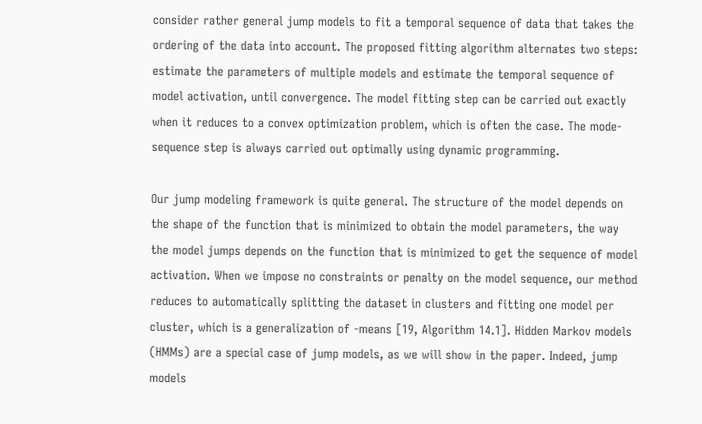consider rather general jump models to fit a temporal sequence of data that takes the ordering of the data into account. The proposed fitting algorithm alternates two steps: estimate the parameters of multiple models and estimate the temporal sequence of model activation, until convergence. The model fitting step can be carried out exactly when it reduces to a convex optimization problem, which is often the case. The mode-sequence step is always carried out optimally using dynamic programming.

Our jump modeling framework is quite general. The structure of the model depends on the shape of the function that is minimized to obtain the model parameters, the way the model jumps depends on the function that is minimized to get the sequence of model activation. When we impose no constraints or penalty on the model sequence, our method reduces to automatically splitting the dataset in clusters and fitting one model per cluster, which is a generalization of -means [19, Algorithm 14.1]. Hidden Markov models (HMMs) are a special case of jump models, as we will show in the paper. Indeed, jump models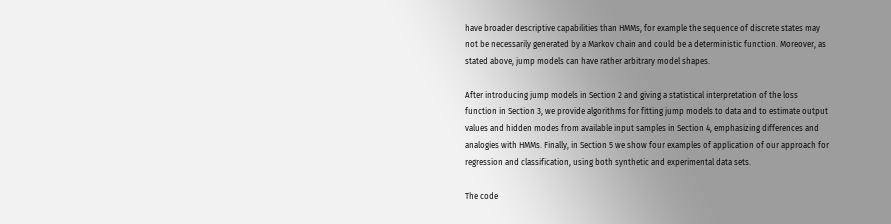have broader descriptive capabilities than HMMs, for example the sequence of discrete states may not be necessarily generated by a Markov chain and could be a deterministic function. Moreover, as stated above, jump models can have rather arbitrary model shapes.

After introducing jump models in Section 2 and giving a statistical interpretation of the loss function in Section 3, we provide algorithms for fitting jump models to data and to estimate output values and hidden modes from available input samples in Section 4, emphasizing differences and analogies with HMMs. Finally, in Section 5 we show four examples of application of our approach for regression and classification, using both synthetic and experimental data sets.

The code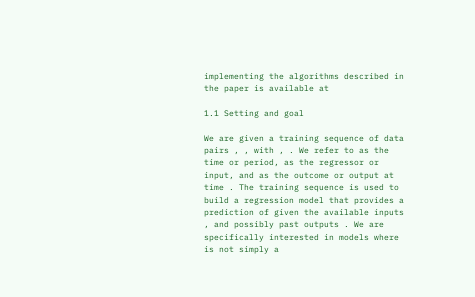implementing the algorithms described in the paper is available at

1.1 Setting and goal

We are given a training sequence of data pairs , , with , . We refer to as the time or period, as the regressor or input, and as the outcome or output at time . The training sequence is used to build a regression model that provides a prediction of given the available inputs , and possibly past outputs . We are specifically interested in models where is not simply a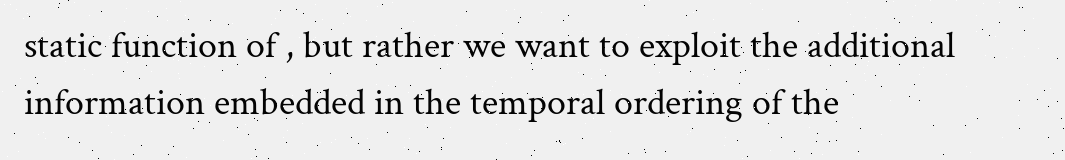static function of , but rather we want to exploit the additional information embedded in the temporal ordering of the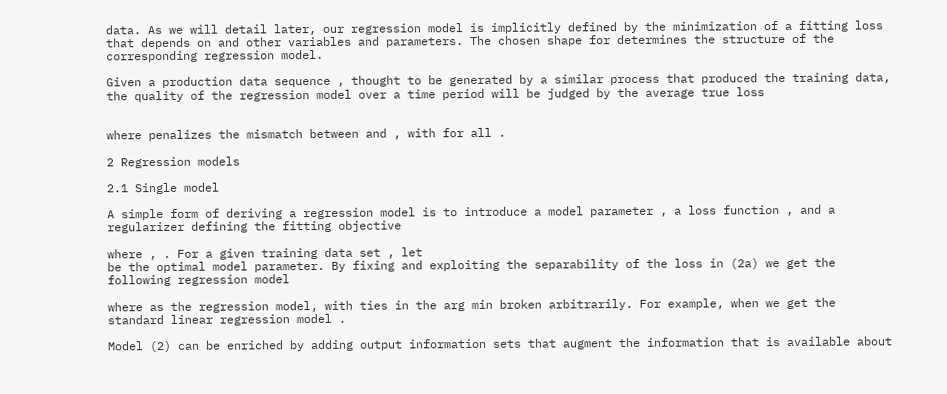data. As we will detail later, our regression model is implicitly defined by the minimization of a fitting loss that depends on and other variables and parameters. The chosen shape for determines the structure of the corresponding regression model.

Given a production data sequence , thought to be generated by a similar process that produced the training data, the quality of the regression model over a time period will be judged by the average true loss


where penalizes the mismatch between and , with for all .

2 Regression models

2.1 Single model

A simple form of deriving a regression model is to introduce a model parameter , a loss function , and a regularizer defining the fitting objective

where , . For a given training data set , let
be the optimal model parameter. By fixing and exploiting the separability of the loss in (2a) we get the following regression model

where as the regression model, with ties in the arg min broken arbitrarily. For example, when we get the standard linear regression model .

Model (2) can be enriched by adding output information sets that augment the information that is available about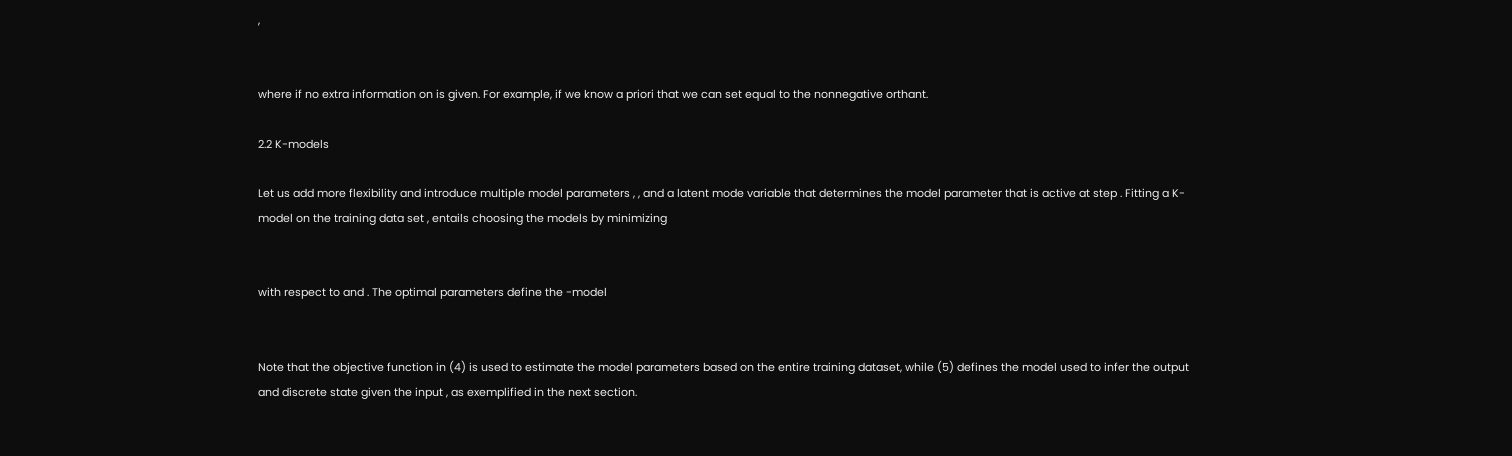,


where if no extra information on is given. For example, if we know a priori that we can set equal to the nonnegative orthant.

2.2 K-models

Let us add more flexibility and introduce multiple model parameters , , and a latent mode variable that determines the model parameter that is active at step . Fitting a K-model on the training data set , entails choosing the models by minimizing


with respect to and . The optimal parameters define the -model


Note that the objective function in (4) is used to estimate the model parameters based on the entire training dataset, while (5) defines the model used to infer the output and discrete state given the input , as exemplified in the next section.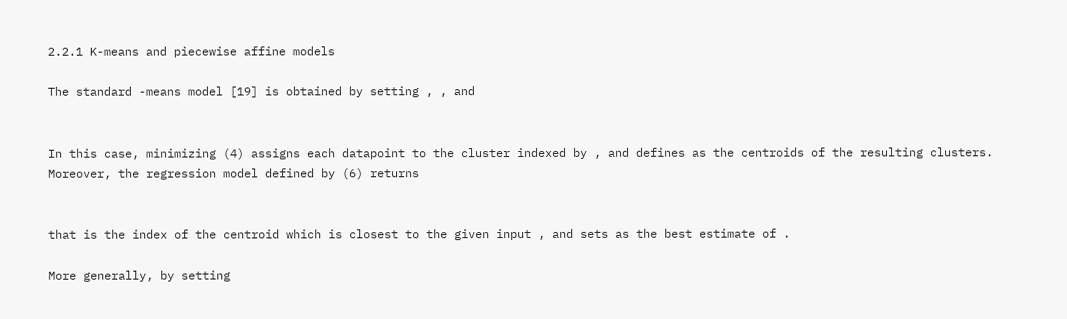2.2.1 K-means and piecewise affine models

The standard -means model [19] is obtained by setting , , and


In this case, minimizing (4) assigns each datapoint to the cluster indexed by , and defines as the centroids of the resulting clusters. Moreover, the regression model defined by (6) returns


that is the index of the centroid which is closest to the given input , and sets as the best estimate of .

More generally, by setting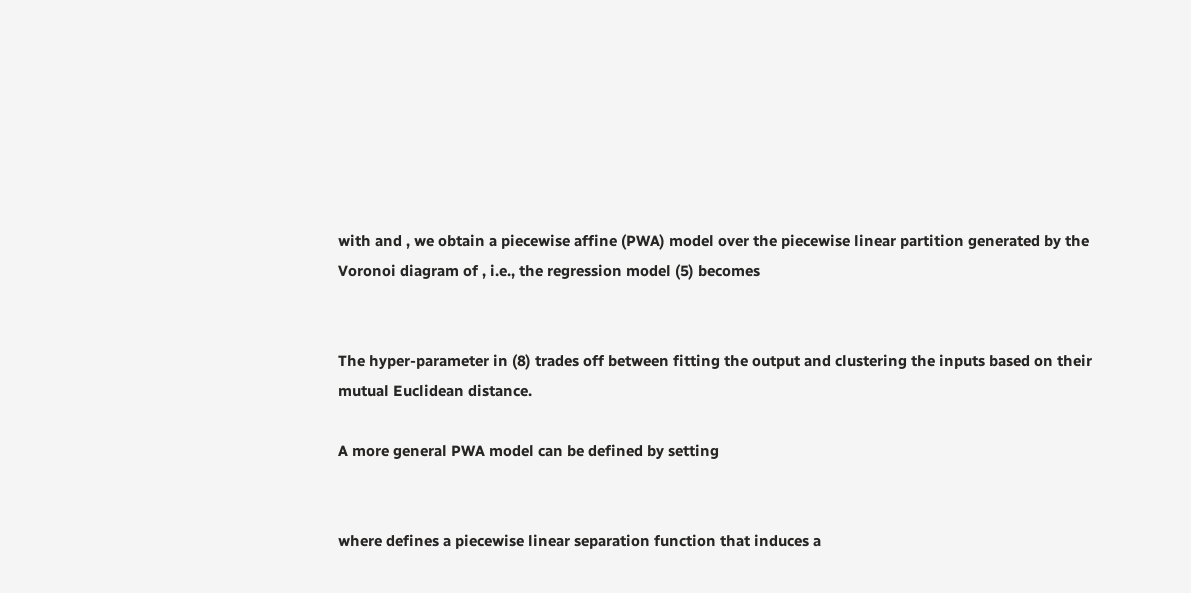with and , we obtain a piecewise affine (PWA) model over the piecewise linear partition generated by the Voronoi diagram of , i.e., the regression model (5) becomes


The hyper-parameter in (8) trades off between fitting the output and clustering the inputs based on their mutual Euclidean distance.

A more general PWA model can be defined by setting


where defines a piecewise linear separation function that induces a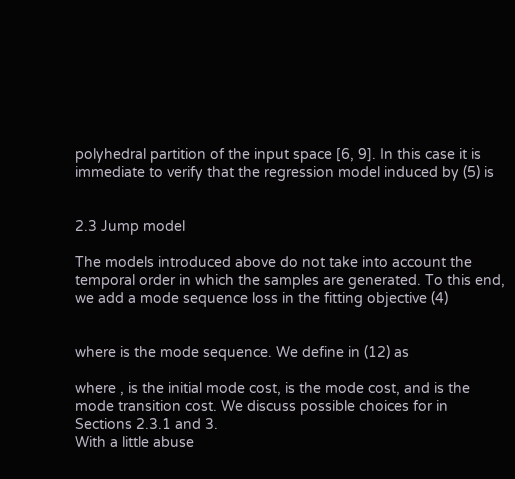polyhedral partition of the input space [6, 9]. In this case it is immediate to verify that the regression model induced by (5) is


2.3 Jump model

The models introduced above do not take into account the temporal order in which the samples are generated. To this end, we add a mode sequence loss in the fitting objective (4)


where is the mode sequence. We define in (12) as

where , is the initial mode cost, is the mode cost, and is the mode transition cost. We discuss possible choices for in Sections 2.3.1 and 3.
With a little abuse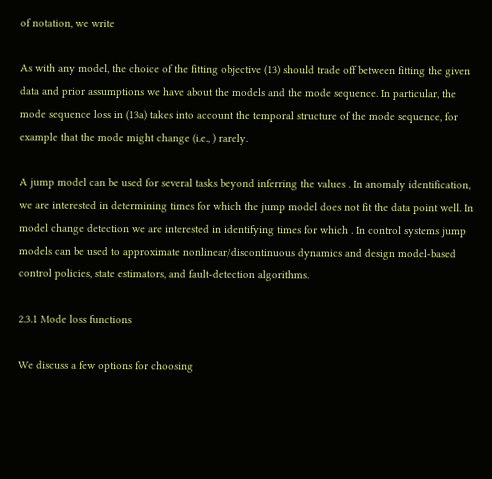of notation, we write

As with any model, the choice of the fitting objective (13) should trade off between fitting the given data and prior assumptions we have about the models and the mode sequence. In particular, the mode sequence loss in (13a) takes into account the temporal structure of the mode sequence, for example that the mode might change (i.e., ) rarely.

A jump model can be used for several tasks beyond inferring the values . In anomaly identification, we are interested in determining times for which the jump model does not fit the data point well. In model change detection we are interested in identifying times for which . In control systems jump models can be used to approximate nonlinear/discontinuous dynamics and design model-based control policies, state estimators, and fault-detection algorithms.

2.3.1 Mode loss functions

We discuss a few options for choosing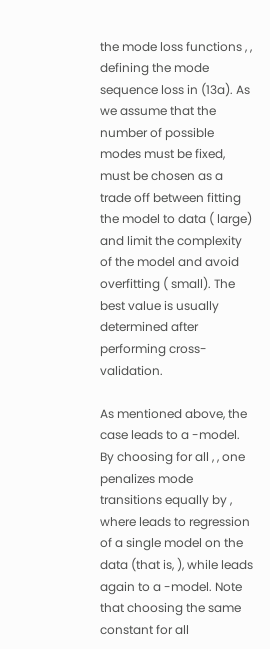the mode loss functions , , defining the mode sequence loss in (13a). As we assume that the number of possible modes must be fixed, must be chosen as a trade off between fitting the model to data ( large) and limit the complexity of the model and avoid overfitting ( small). The best value is usually determined after performing cross-validation.

As mentioned above, the case leads to a -model. By choosing for all , , one penalizes mode transitions equally by , where leads to regression of a single model on the data (that is, ), while leads again to a -model. Note that choosing the same constant for all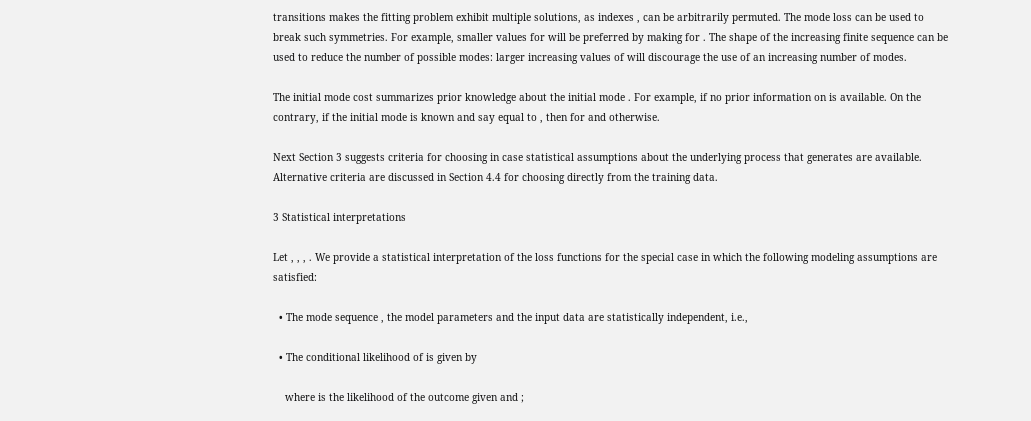transitions makes the fitting problem exhibit multiple solutions, as indexes , can be arbitrarily permuted. The mode loss can be used to break such symmetries. For example, smaller values for will be preferred by making for . The shape of the increasing finite sequence can be used to reduce the number of possible modes: larger increasing values of will discourage the use of an increasing number of modes.

The initial mode cost summarizes prior knowledge about the initial mode . For example, if no prior information on is available. On the contrary, if the initial mode is known and say equal to , then for and otherwise.

Next Section 3 suggests criteria for choosing in case statistical assumptions about the underlying process that generates are available. Alternative criteria are discussed in Section 4.4 for choosing directly from the training data.

3 Statistical interpretations

Let , , , . We provide a statistical interpretation of the loss functions for the special case in which the following modeling assumptions are satisfied:

  • The mode sequence , the model parameters and the input data are statistically independent, i.e.,

  • The conditional likelihood of is given by

    where is the likelihood of the outcome given and ;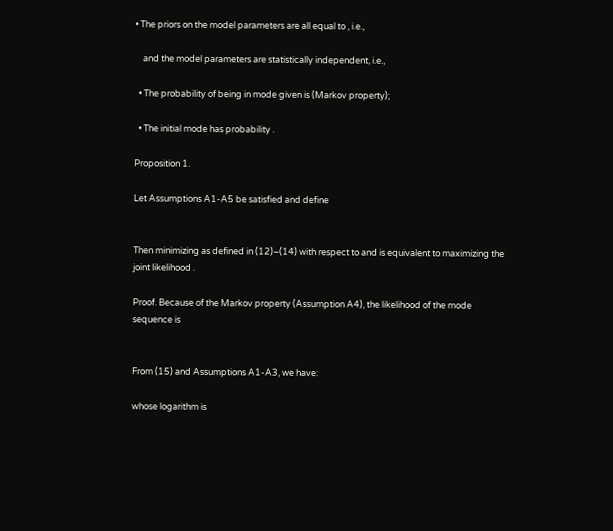• The priors on the model parameters are all equal to , i.e.,

    and the model parameters are statistically independent, i.e.,

  • The probability of being in mode given is (Markov property);

  • The initial mode has probability .

Proposition 1.

Let Assumptions A1-A5 be satisfied and define


Then minimizing as defined in (12)–(14) with respect to and is equivalent to maximizing the joint likelihood .

Proof. Because of the Markov property (Assumption A4), the likelihood of the mode sequence is


From (15) and Assumptions A1-A3, we have:

whose logarithm is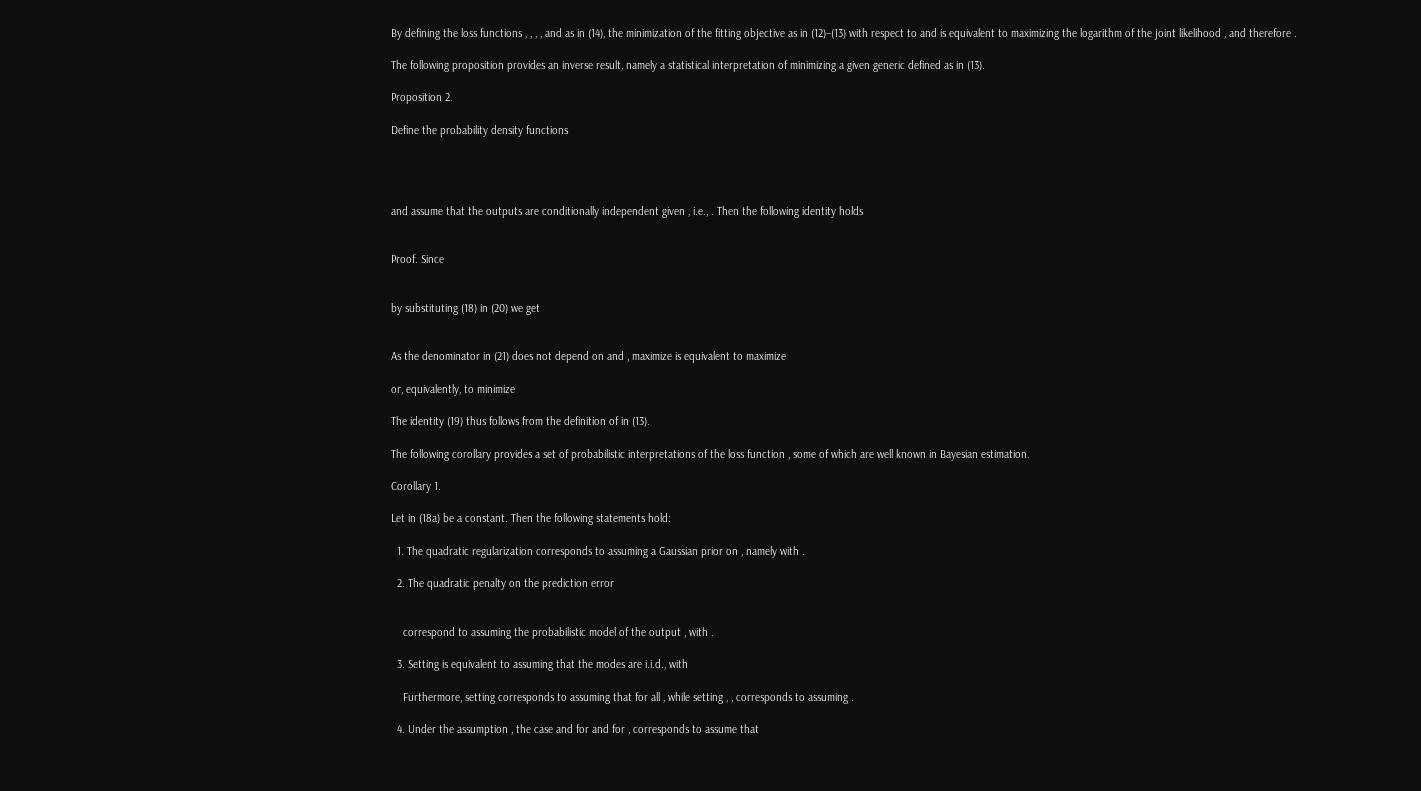By defining the loss functions , , , , and as in (14), the minimization of the fitting objective as in (12)–(13) with respect to and is equivalent to maximizing the logarithm of the joint likelihood , and therefore .

The following proposition provides an inverse result, namely a statistical interpretation of minimizing a given generic defined as in (13).

Proposition 2.

Define the probability density functions




and assume that the outputs are conditionally independent given , i.e., . Then the following identity holds


Proof. Since


by substituting (18) in (20) we get


As the denominator in (21) does not depend on and , maximize is equivalent to maximize

or, equivalently, to minimize

The identity (19) thus follows from the definition of in (13).

The following corollary provides a set of probabilistic interpretations of the loss function , some of which are well known in Bayesian estimation.

Corollary 1.

Let in (18a) be a constant. Then the following statements hold:

  1. The quadratic regularization corresponds to assuming a Gaussian prior on , namely with .

  2. The quadratic penalty on the prediction error


    correspond to assuming the probabilistic model of the output , with .

  3. Setting is equivalent to assuming that the modes are i.i.d., with

    Furthermore, setting corresponds to assuming that for all , while setting , , corresponds to assuming .

  4. Under the assumption , the case and for and for , corresponds to assume that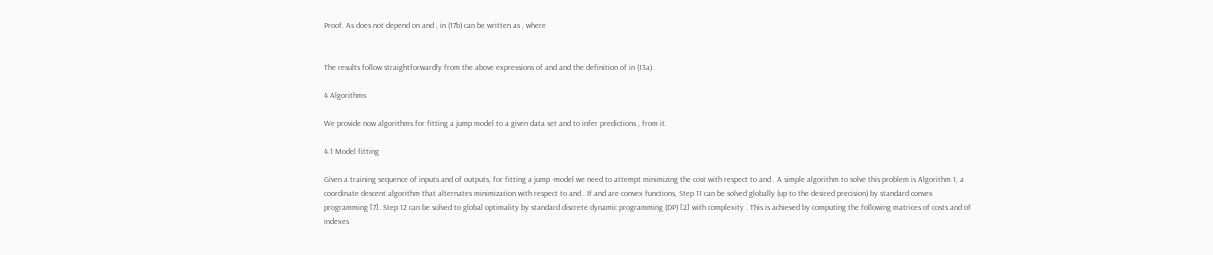Proof. As does not depend on and , in (17b) can be written as , where


The results follow straightforwardly from the above expressions of and and the definition of in (13a).

4 Algorithms

We provide now algorithms for fitting a jump model to a given data set and to infer predictions , from it.

4.1 Model fitting

Given a training sequence of inputs and of outputs, for fitting a jump -model we need to attempt minimizing the cost with respect to and . A simple algorithm to solve this problem is Algorithm 1, a coordinate descent algorithm that alternates minimization with respect to and . If and are convex functions, Step 11 can be solved globally (up to the desired precision) by standard convex programming [7]. Step 12 can be solved to global optimality by standard discrete dynamic programming (DP) [2] with complexity . This is achieved by computing the following matrices of costs and of indexes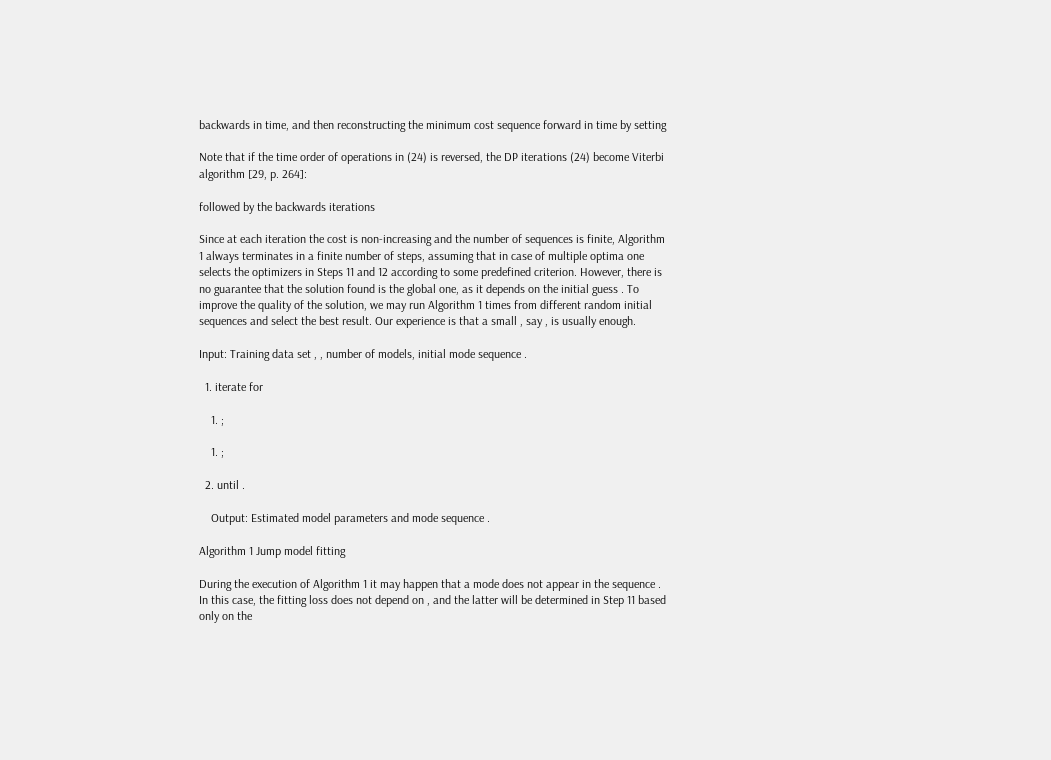backwards in time, and then reconstructing the minimum cost sequence forward in time by setting

Note that if the time order of operations in (24) is reversed, the DP iterations (24) become Viterbi algorithm [29, p. 264]:

followed by the backwards iterations

Since at each iteration the cost is non-increasing and the number of sequences is finite, Algorithm 1 always terminates in a finite number of steps, assuming that in case of multiple optima one selects the optimizers in Steps 11 and 12 according to some predefined criterion. However, there is no guarantee that the solution found is the global one, as it depends on the initial guess . To improve the quality of the solution, we may run Algorithm 1 times from different random initial sequences and select the best result. Our experience is that a small , say , is usually enough.

Input: Training data set , , number of models, initial mode sequence .

  1. iterate for

    1. ;

    1. ;

  2. until .

    Output: Estimated model parameters and mode sequence .

Algorithm 1 Jump model fitting

During the execution of Algorithm 1 it may happen that a mode does not appear in the sequence . In this case, the fitting loss does not depend on , and the latter will be determined in Step 11 based only on the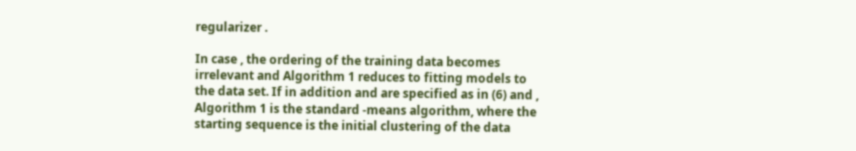regularizer .

In case , the ordering of the training data becomes irrelevant and Algorithm 1 reduces to fitting models to the data set. If in addition and are specified as in (6) and , Algorithm 1 is the standard -means algorithm, where the starting sequence is the initial clustering of the data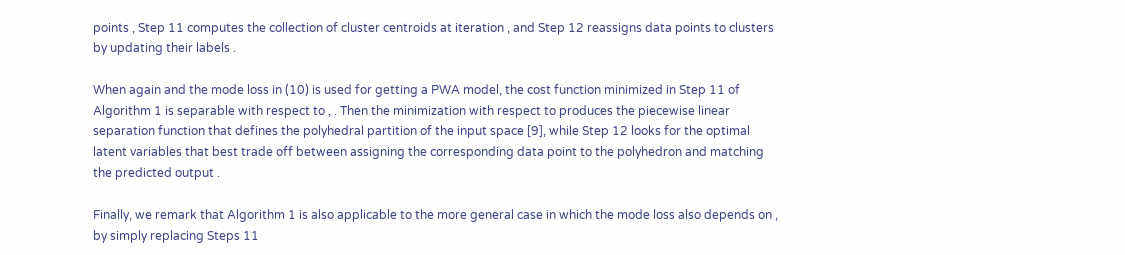points , Step 11 computes the collection of cluster centroids at iteration , and Step 12 reassigns data points to clusters by updating their labels .

When again and the mode loss in (10) is used for getting a PWA model, the cost function minimized in Step 11 of Algorithm 1 is separable with respect to , . Then the minimization with respect to produces the piecewise linear separation function that defines the polyhedral partition of the input space [9], while Step 12 looks for the optimal latent variables that best trade off between assigning the corresponding data point to the polyhedron and matching the predicted output .

Finally, we remark that Algorithm 1 is also applicable to the more general case in which the mode loss also depends on , by simply replacing Steps 11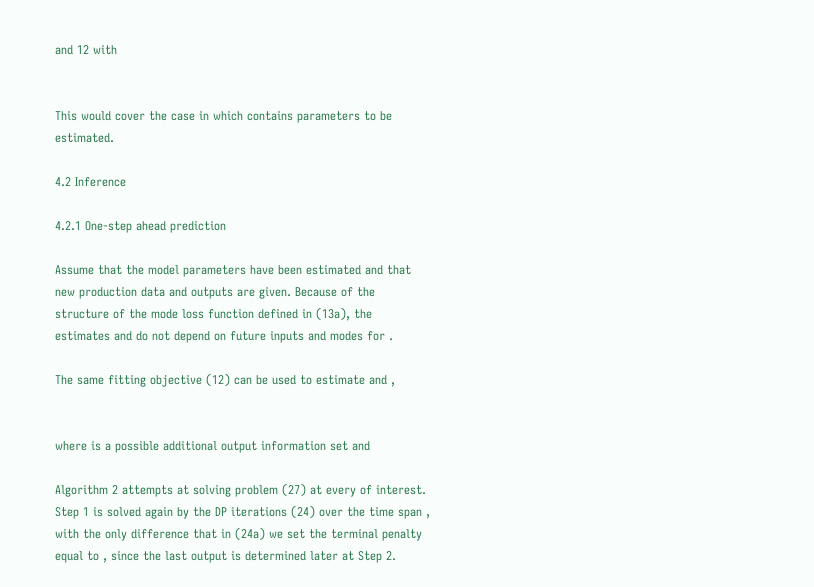and 12 with


This would cover the case in which contains parameters to be estimated.

4.2 Inference

4.2.1 One-step ahead prediction

Assume that the model parameters have been estimated and that new production data and outputs are given. Because of the structure of the mode loss function defined in (13a), the estimates and do not depend on future inputs and modes for .

The same fitting objective (12) can be used to estimate and ,


where is a possible additional output information set and

Algorithm 2 attempts at solving problem (27) at every of interest. Step 1 is solved again by the DP iterations (24) over the time span , with the only difference that in (24a) we set the terminal penalty equal to , since the last output is determined later at Step 2.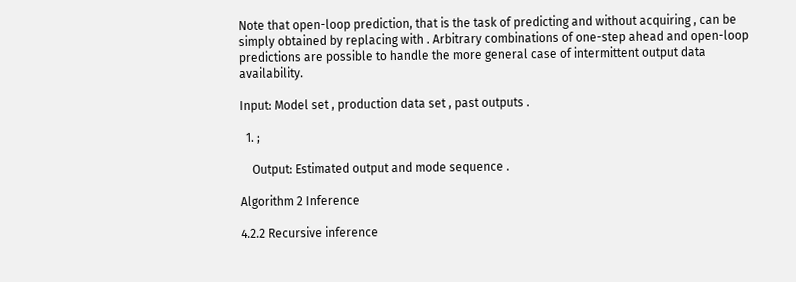Note that open-loop prediction, that is the task of predicting and without acquiring , can be simply obtained by replacing with . Arbitrary combinations of one-step ahead and open-loop predictions are possible to handle the more general case of intermittent output data availability.

Input: Model set , production data set , past outputs .

  1. ;

    Output: Estimated output and mode sequence .

Algorithm 2 Inference

4.2.2 Recursive inference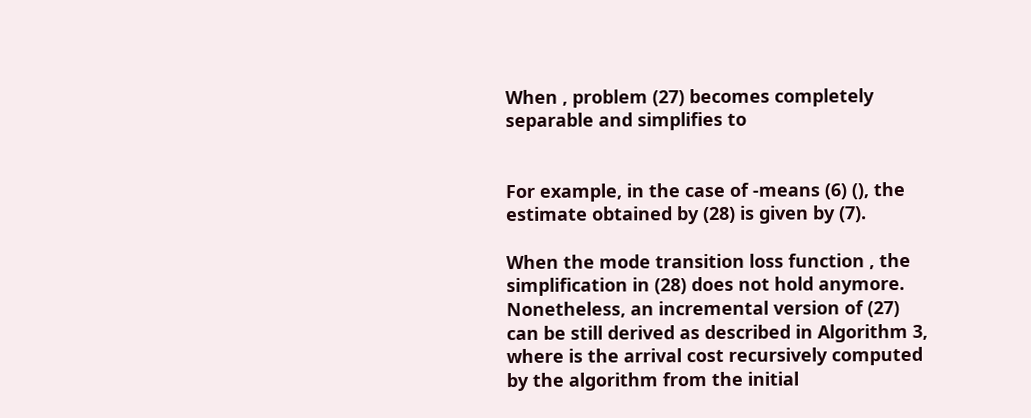When , problem (27) becomes completely separable and simplifies to


For example, in the case of -means (6) (), the estimate obtained by (28) is given by (7).

When the mode transition loss function , the simplification in (28) does not hold anymore. Nonetheless, an incremental version of (27) can be still derived as described in Algorithm 3, where is the arrival cost recursively computed by the algorithm from the initial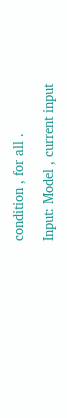condition , for all .

Input: Model , current input